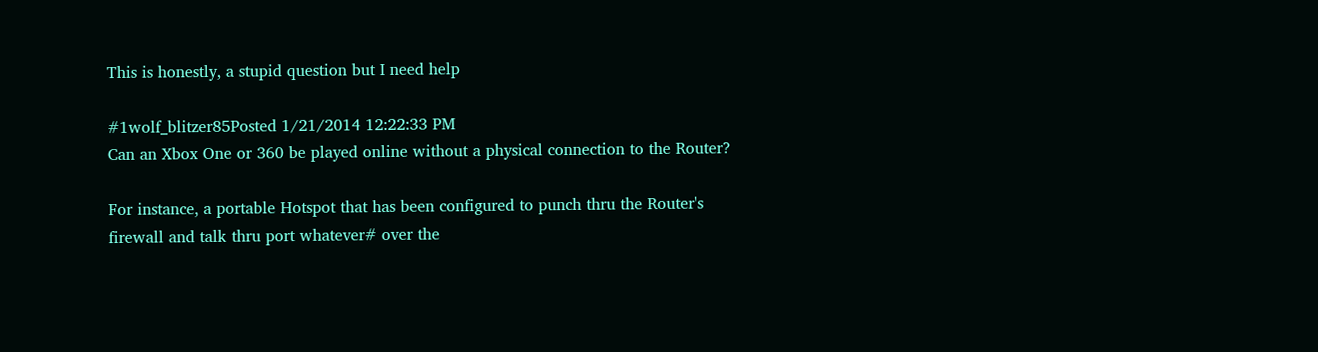This is honestly, a stupid question but I need help

#1wolf_blitzer85Posted 1/21/2014 12:22:33 PM
Can an Xbox One or 360 be played online without a physical connection to the Router?

For instance, a portable Hotspot that has been configured to punch thru the Router's firewall and talk thru port whatever# over the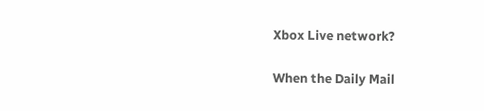Xbox Live network?

When the Daily Mail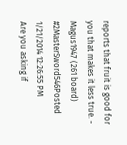reports that fruit is good for you that makes it less true. - Magus1947 (261 board)
#2MasterSword546Posted 1/21/2014 12:26:55 PM
Are you asking if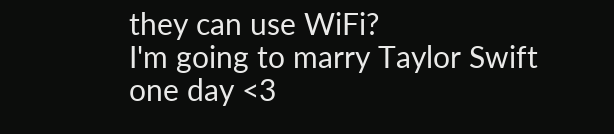they can use WiFi?
I'm going to marry Taylor Swift one day <3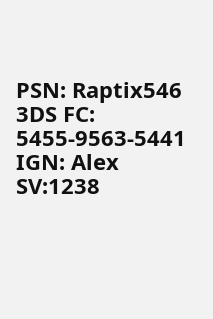PSN: Raptix546
3DS FC: 5455-9563-5441 IGN: Alex SV:1238